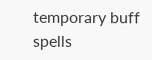temporary buff spells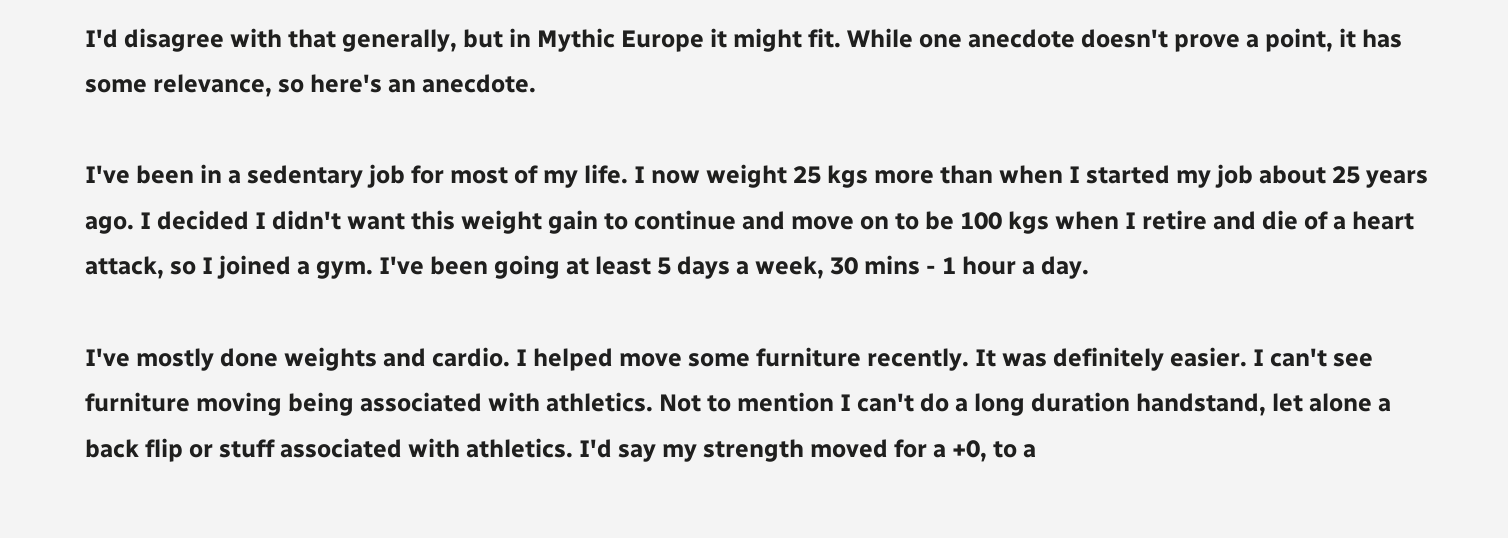I'd disagree with that generally, but in Mythic Europe it might fit. While one anecdote doesn't prove a point, it has some relevance, so here's an anecdote.

I've been in a sedentary job for most of my life. I now weight 25 kgs more than when I started my job about 25 years ago. I decided I didn't want this weight gain to continue and move on to be 100 kgs when I retire and die of a heart attack, so I joined a gym. I've been going at least 5 days a week, 30 mins - 1 hour a day.

I've mostly done weights and cardio. I helped move some furniture recently. It was definitely easier. I can't see furniture moving being associated with athletics. Not to mention I can't do a long duration handstand, let alone a back flip or stuff associated with athletics. I'd say my strength moved for a +0, to a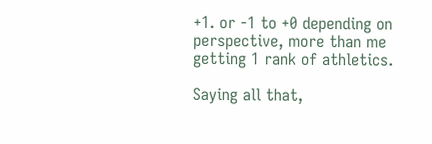+1. or -1 to +0 depending on perspective, more than me getting 1 rank of athletics.

Saying all that,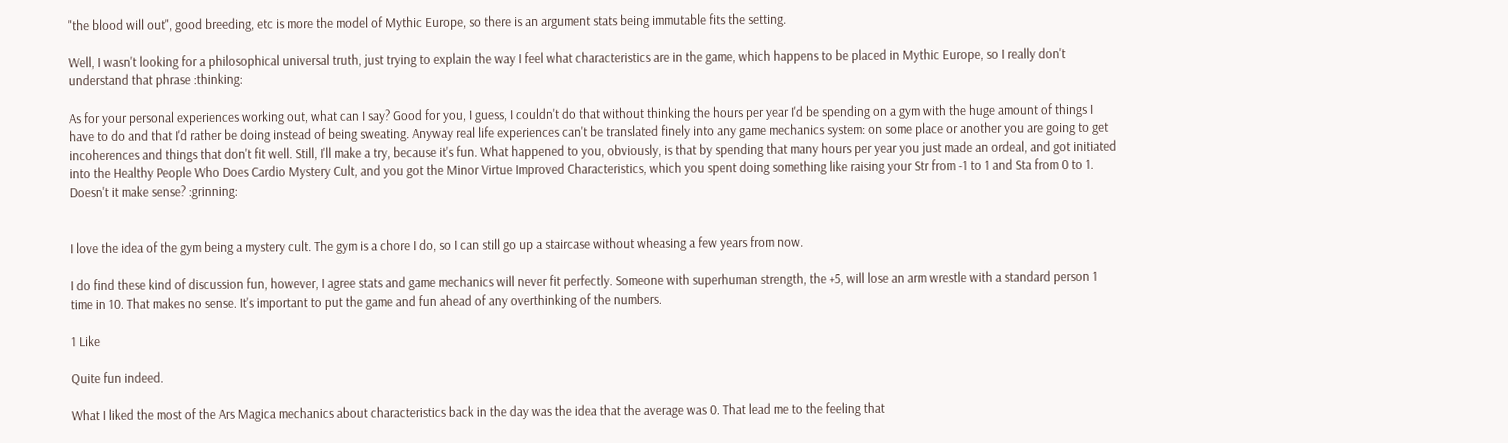"the blood will out", good breeding, etc is more the model of Mythic Europe, so there is an argument stats being immutable fits the setting.

Well, I wasn't looking for a philosophical universal truth, just trying to explain the way I feel what characteristics are in the game, which happens to be placed in Mythic Europe, so I really don't understand that phrase :thinking:

As for your personal experiences working out, what can I say? Good for you, I guess, I couldn't do that without thinking the hours per year I'd be spending on a gym with the huge amount of things I have to do and that I'd rather be doing instead of being sweating. Anyway real life experiences can't be translated finely into any game mechanics system: on some place or another you are going to get incoherences and things that don't fit well. Still, I'll make a try, because it's fun. What happened to you, obviously, is that by spending that many hours per year you just made an ordeal, and got initiated into the Healthy People Who Does Cardio Mystery Cult, and you got the Minor Virtue Improved Characteristics, which you spent doing something like raising your Str from -1 to 1 and Sta from 0 to 1. Doesn't it make sense? :grinning:


I love the idea of the gym being a mystery cult. The gym is a chore I do, so I can still go up a staircase without wheasing a few years from now.

I do find these kind of discussion fun, however, I agree stats and game mechanics will never fit perfectly. Someone with superhuman strength, the +5, will lose an arm wrestle with a standard person 1 time in 10. That makes no sense. It's important to put the game and fun ahead of any overthinking of the numbers.

1 Like

Quite fun indeed.

What I liked the most of the Ars Magica mechanics about characteristics back in the day was the idea that the average was 0. That lead me to the feeling that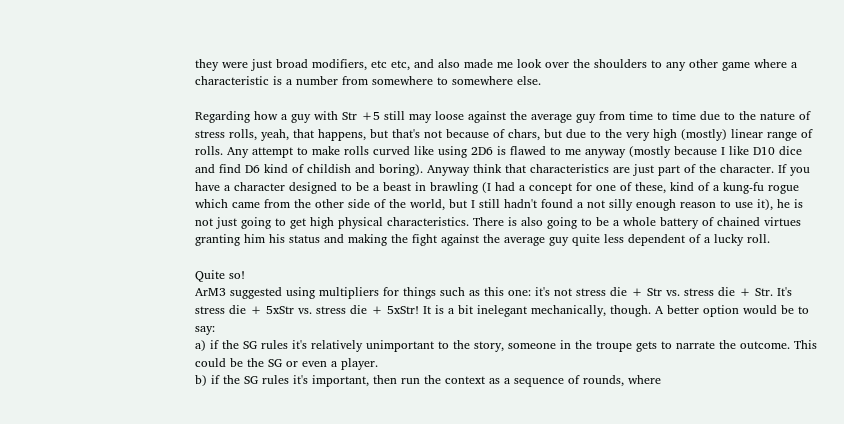they were just broad modifiers, etc etc, and also made me look over the shoulders to any other game where a characteristic is a number from somewhere to somewhere else.

Regarding how a guy with Str +5 still may loose against the average guy from time to time due to the nature of stress rolls, yeah, that happens, but that's not because of chars, but due to the very high (mostly) linear range of rolls. Any attempt to make rolls curved like using 2D6 is flawed to me anyway (mostly because I like D10 dice and find D6 kind of childish and boring). Anyway think that characteristics are just part of the character. If you have a character designed to be a beast in brawling (I had a concept for one of these, kind of a kung-fu rogue which came from the other side of the world, but I still hadn't found a not silly enough reason to use it), he is not just going to get high physical characteristics. There is also going to be a whole battery of chained virtues granting him his status and making the fight against the average guy quite less dependent of a lucky roll.

Quite so!
ArM3 suggested using multipliers for things such as this one: it's not stress die + Str vs. stress die + Str. It's stress die + 5xStr vs. stress die + 5xStr! It is a bit inelegant mechanically, though. A better option would be to say:
a) if the SG rules it's relatively unimportant to the story, someone in the troupe gets to narrate the outcome. This could be the SG or even a player.
b) if the SG rules it's important, then run the context as a sequence of rounds, where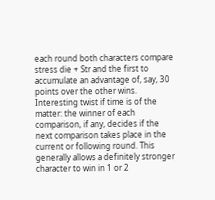each round both characters compare stress die + Str and the first to accumulate an advantage of, say, 30 points over the other wins. Interesting twist if time is of the matter: the winner of each comparison, if any, decides if the next comparison takes place in the current or following round. This generally allows a definitely stronger character to win in 1 or 2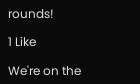rounds!

1 Like

We're on the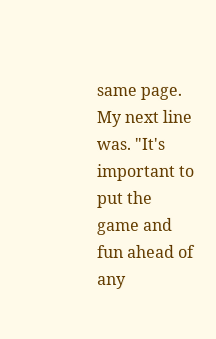same page. My next line was. "It's important to put the game and fun ahead of any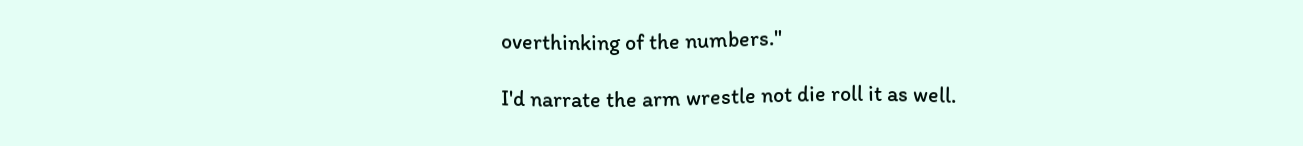overthinking of the numbers."

I'd narrate the arm wrestle not die roll it as well.